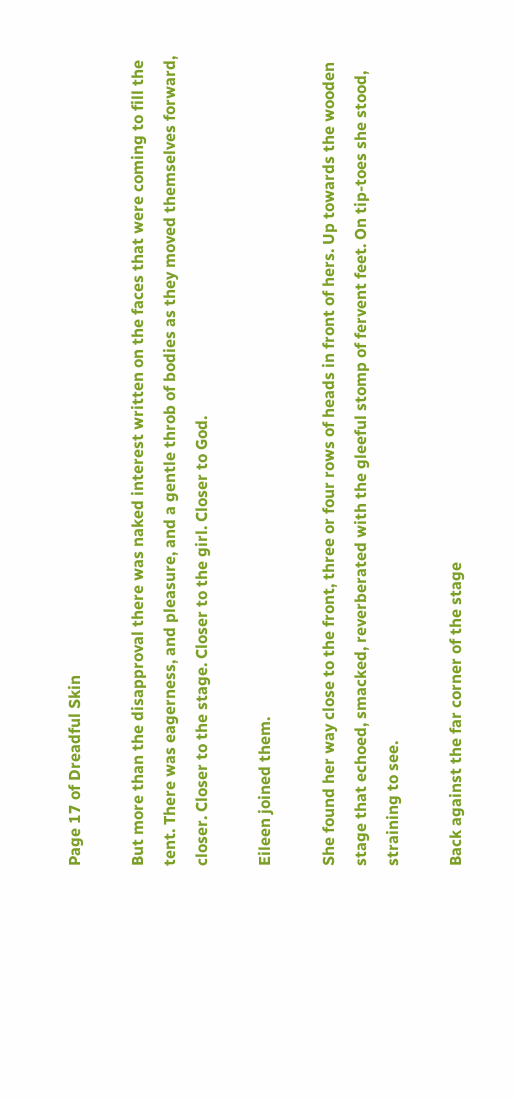Page 17 of Dreadful Skin

But more than the disapproval there was naked interest written on the faces that were coming to fill the tent. There was eagerness, and pleasure, and a gentle throb of bodies as they moved themselves forward, closer. Closer to the stage. Closer to the girl. Closer to God.

Eileen joined them.

She found her way close to the front, three or four rows of heads in front of hers. Up towards the wooden stage that echoed, smacked, reverberated with the gleeful stomp of fervent feet. On tip-toes she stood, straining to see.

Back against the far corner of the stage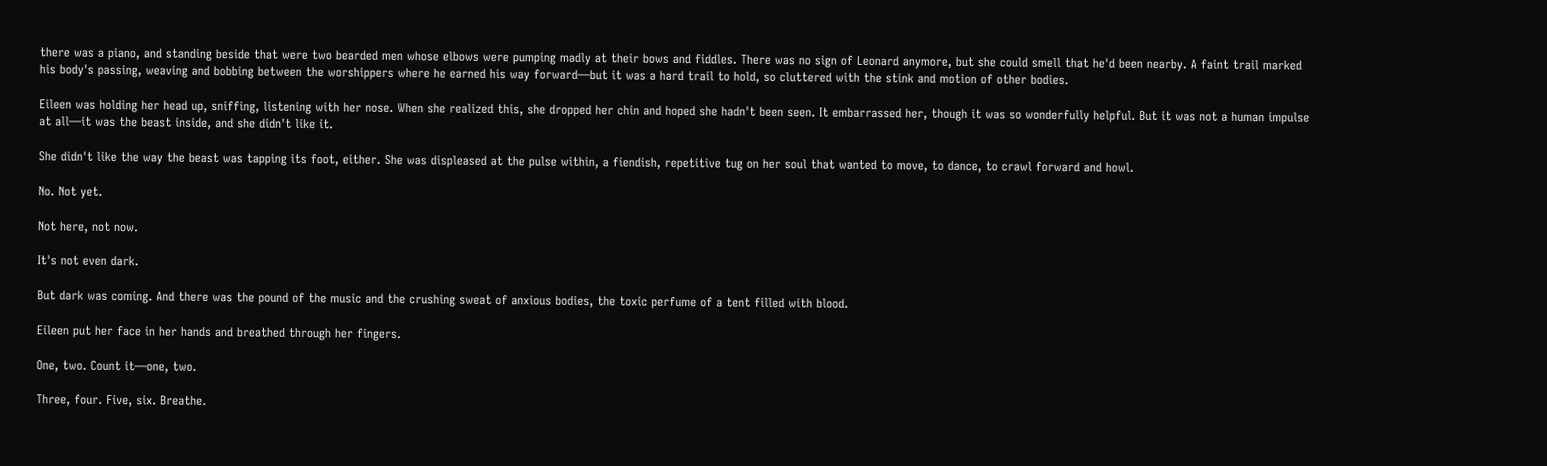there was a piano, and standing beside that were two bearded men whose elbows were pumping madly at their bows and fiddles. There was no sign of Leonard anymore, but she could smell that he'd been nearby. A faint trail marked his body's passing, weaving and bobbing between the worshippers where he earned his way forward—but it was a hard trail to hold, so cluttered with the stink and motion of other bodies.

Eileen was holding her head up, sniffing, listening with her nose. When she realized this, she dropped her chin and hoped she hadn't been seen. It embarrassed her, though it was so wonderfully helpful. But it was not a human impulse at all—it was the beast inside, and she didn't like it.

She didn't like the way the beast was tapping its foot, either. She was displeased at the pulse within, a fiendish, repetitive tug on her soul that wanted to move, to dance, to crawl forward and howl.

No. Not yet.

Not here, not now.

It's not even dark.

But dark was coming. And there was the pound of the music and the crushing sweat of anxious bodies, the toxic perfume of a tent filled with blood.

Eileen put her face in her hands and breathed through her fingers.

One, two. Count it—one, two.

Three, four. Five, six. Breathe.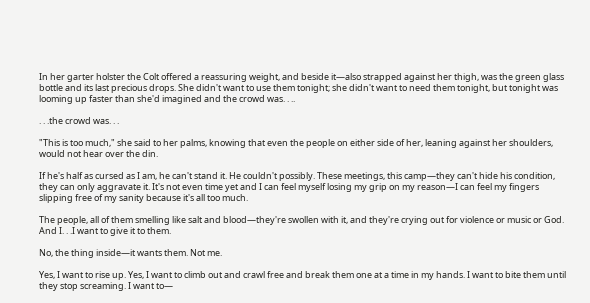In her garter holster the Colt offered a reassuring weight, and beside it—also strapped against her thigh, was the green glass bottle and its last precious drops. She didn't want to use them tonight; she didn't want to need them tonight, but tonight was looming up faster than she'd imagined and the crowd was. . ..

. . .the crowd was. . .

"This is too much," she said to her palms, knowing that even the people on either side of her, leaning against her shoulders, would not hear over the din.

If he's half as cursed as I am, he can't stand it. He couldn't possibly. These meetings, this camp—they can't hide his condition, they can only aggravate it. It's not even time yet and I can feel myself losing my grip on my reason—I can feel my fingers slipping free of my sanity because it's all too much.

The people, all of them smelling like salt and blood—they're swollen with it, and they're crying out for violence or music or God. And I. . .I want to give it to them.

No, the thing inside—it wants them. Not me.

Yes, I want to rise up. Yes, I want to climb out and crawl free and break them one at a time in my hands. I want to bite them until they stop screaming. I want to—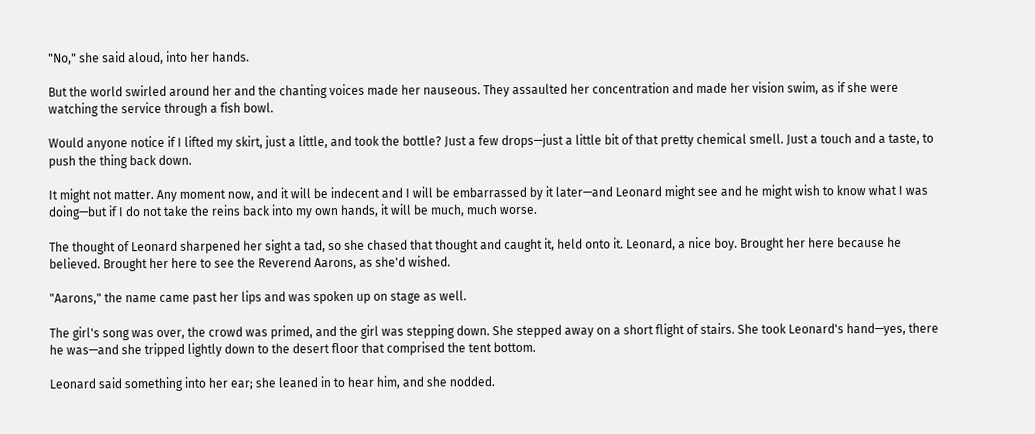"No," she said aloud, into her hands.

But the world swirled around her and the chanting voices made her nauseous. They assaulted her concentration and made her vision swim, as if she were watching the service through a fish bowl.

Would anyone notice if I lifted my skirt, just a little, and took the bottle? Just a few drops—just a little bit of that pretty chemical smell. Just a touch and a taste, to push the thing back down.

It might not matter. Any moment now, and it will be indecent and I will be embarrassed by it later—and Leonard might see and he might wish to know what I was doing—but if I do not take the reins back into my own hands, it will be much, much worse.

The thought of Leonard sharpened her sight a tad, so she chased that thought and caught it, held onto it. Leonard, a nice boy. Brought her here because he believed. Brought her here to see the Reverend Aarons, as she'd wished.

"Aarons," the name came past her lips and was spoken up on stage as well.

The girl's song was over, the crowd was primed, and the girl was stepping down. She stepped away on a short flight of stairs. She took Leonard's hand—yes, there he was—and she tripped lightly down to the desert floor that comprised the tent bottom.

Leonard said something into her ear; she leaned in to hear him, and she nodded.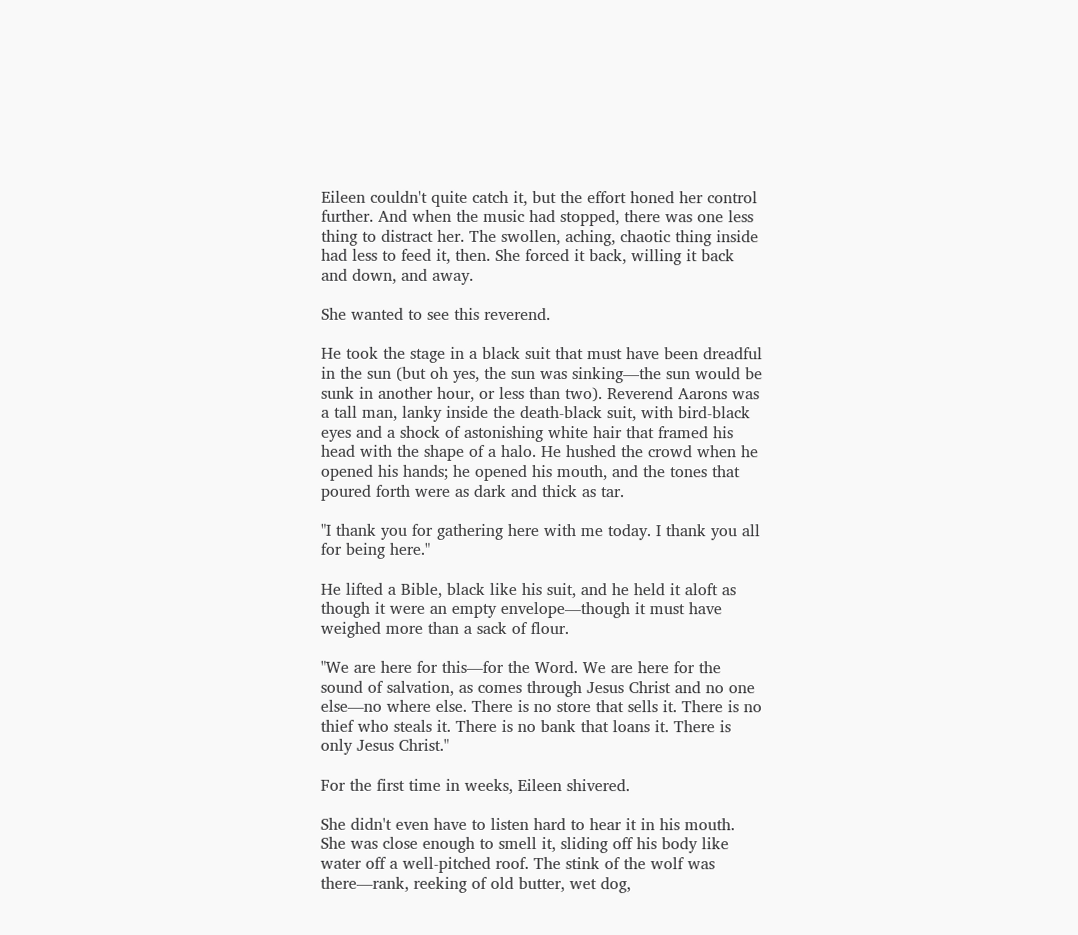Eileen couldn't quite catch it, but the effort honed her control further. And when the music had stopped, there was one less thing to distract her. The swollen, aching, chaotic thing inside had less to feed it, then. She forced it back, willing it back and down, and away.

She wanted to see this reverend.

He took the stage in a black suit that must have been dreadful in the sun (but oh yes, the sun was sinking—the sun would be sunk in another hour, or less than two). Reverend Aarons was a tall man, lanky inside the death-black suit, with bird-black eyes and a shock of astonishing white hair that framed his head with the shape of a halo. He hushed the crowd when he opened his hands; he opened his mouth, and the tones that poured forth were as dark and thick as tar.

"I thank you for gathering here with me today. I thank you all for being here."

He lifted a Bible, black like his suit, and he held it aloft as though it were an empty envelope—though it must have weighed more than a sack of flour.

"We are here for this—for the Word. We are here for the sound of salvation, as comes through Jesus Christ and no one else—no where else. There is no store that sells it. There is no thief who steals it. There is no bank that loans it. There is only Jesus Christ."

For the first time in weeks, Eileen shivered.

She didn't even have to listen hard to hear it in his mouth. She was close enough to smell it, sliding off his body like water off a well-pitched roof. The stink of the wolf was there—rank, reeking of old butter, wet dog,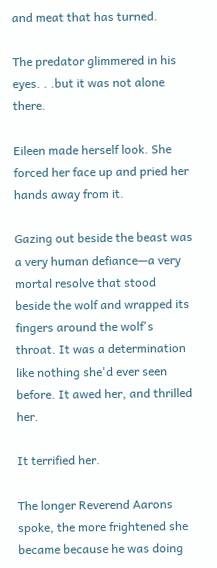and meat that has turned.

The predator glimmered in his eyes. . .but it was not alone there.

Eileen made herself look. She forced her face up and pried her hands away from it.

Gazing out beside the beast was a very human defiance—a very mortal resolve that stood beside the wolf and wrapped its fingers around the wolf's throat. It was a determination like nothing she'd ever seen before. It awed her, and thrilled her.

It terrified her.

The longer Reverend Aarons spoke, the more frightened she became because he was doing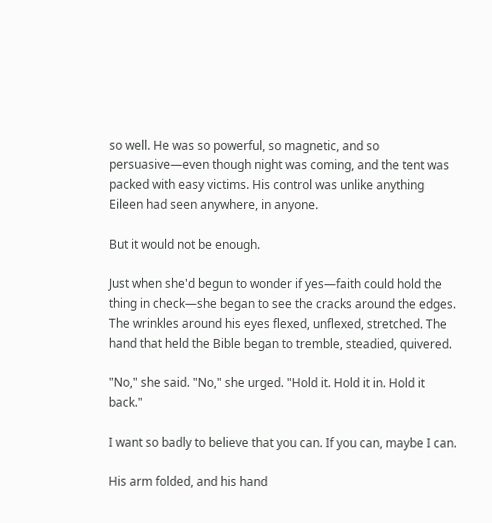so well. He was so powerful, so magnetic, and so persuasive—even though night was coming, and the tent was packed with easy victims. His control was unlike anything Eileen had seen anywhere, in anyone.

But it would not be enough.

Just when she'd begun to wonder if yes—faith could hold the thing in check—she began to see the cracks around the edges. The wrinkles around his eyes flexed, unflexed, stretched. The hand that held the Bible began to tremble, steadied, quivered.

"No," she said. "No," she urged. "Hold it. Hold it in. Hold it back."

I want so badly to believe that you can. If you can, maybe I can.

His arm folded, and his hand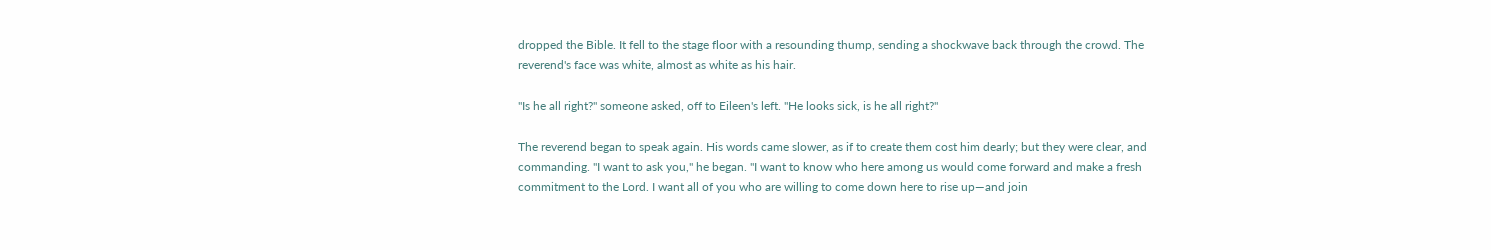dropped the Bible. It fell to the stage floor with a resounding thump, sending a shockwave back through the crowd. The reverend's face was white, almost as white as his hair.

"Is he all right?" someone asked, off to Eileen's left. "He looks sick, is he all right?"

The reverend began to speak again. His words came slower, as if to create them cost him dearly; but they were clear, and commanding. "I want to ask you," he began. "I want to know who here among us would come forward and make a fresh commitment to the Lord. I want all of you who are willing to come down here to rise up—and join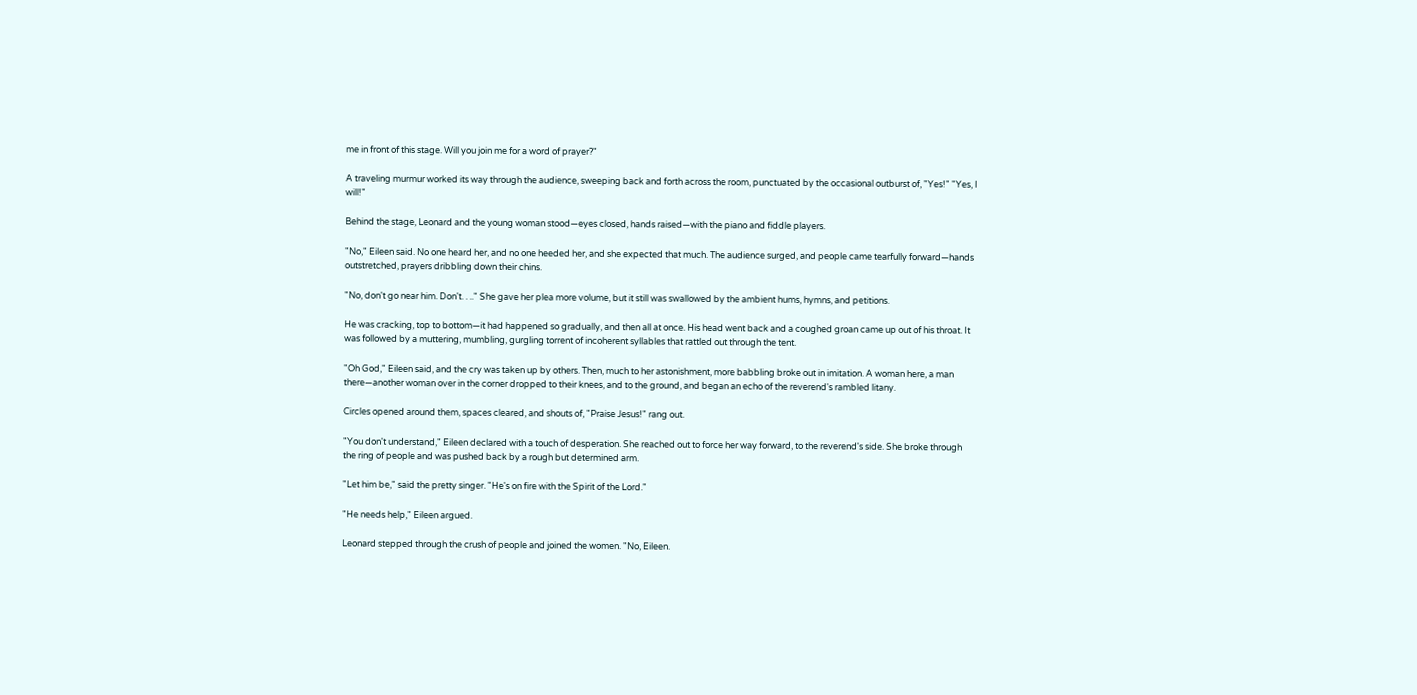me in front of this stage. Will you join me for a word of prayer?"

A traveling murmur worked its way through the audience, sweeping back and forth across the room, punctuated by the occasional outburst of, "Yes!" "Yes, I will!"

Behind the stage, Leonard and the young woman stood—eyes closed, hands raised—with the piano and fiddle players.

"No," Eileen said. No one heard her, and no one heeded her, and she expected that much. The audience surged, and people came tearfully forward—hands outstretched, prayers dribbling down their chins.

"No, don't go near him. Don't. . .." She gave her plea more volume, but it still was swallowed by the ambient hums, hymns, and petitions.

He was cracking, top to bottom—it had happened so gradually, and then all at once. His head went back and a coughed groan came up out of his throat. It was followed by a muttering, mumbling, gurgling torrent of incoherent syllables that rattled out through the tent.

"Oh God," Eileen said, and the cry was taken up by others. Then, much to her astonishment, more babbling broke out in imitation. A woman here, a man there—another woman over in the corner dropped to their knees, and to the ground, and began an echo of the reverend's rambled litany.

Circles opened around them, spaces cleared, and shouts of, "Praise Jesus!" rang out.

"You don't understand," Eileen declared with a touch of desperation. She reached out to force her way forward, to the reverend's side. She broke through the ring of people and was pushed back by a rough but determined arm.

"Let him be," said the pretty singer. "He's on fire with the Spirit of the Lord."

"He needs help," Eileen argued.

Leonard stepped through the crush of people and joined the women. "No, Eileen.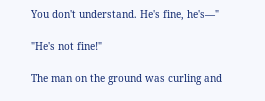You don't understand. He's fine, he's—"

"He's not fine!"

The man on the ground was curling and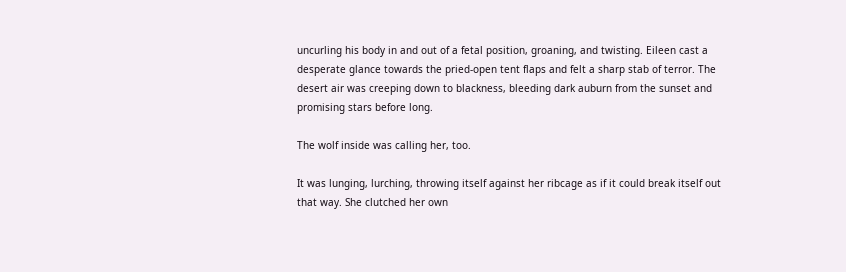uncurling his body in and out of a fetal position, groaning, and twisting. Eileen cast a desperate glance towards the pried-open tent flaps and felt a sharp stab of terror. The desert air was creeping down to blackness, bleeding dark auburn from the sunset and promising stars before long.

The wolf inside was calling her, too.

It was lunging, lurching, throwing itself against her ribcage as if it could break itself out that way. She clutched her own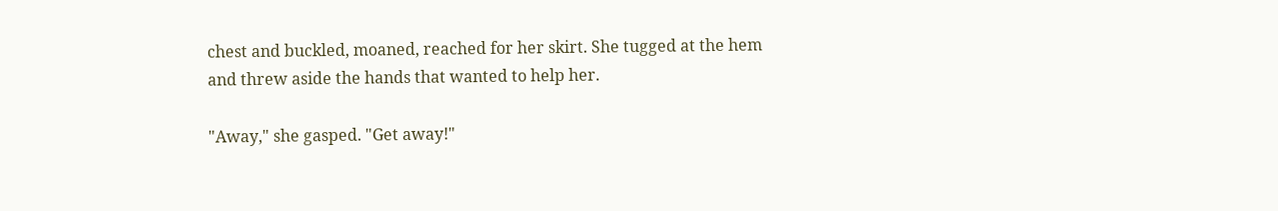chest and buckled, moaned, reached for her skirt. She tugged at the hem and threw aside the hands that wanted to help her.

"Away," she gasped. "Get away!"